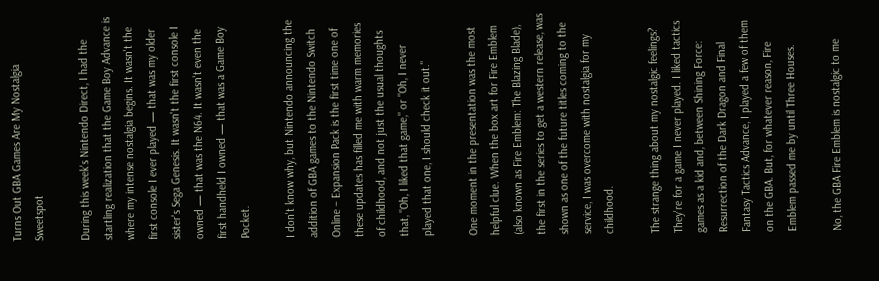Turns Out GBA Games Are My Nostalgia Sweetspot

During this week's Nintendo Direct, I had the startling realization that the Game Boy Advance is where my intense nostalgia begins. It wasn't the first console I ever played — that was my older sister's Sega Genesis. It wasn't the first console I owned — that was the N64. It wasn't even the first handheld I owned — that was a Game Boy Pocket.

I don't know why, but Nintendo announcing the addition of GBA games to the Nintendo Switch Online – Expansion Pack is the first time one of these updates has filled me with warm memories of childhood, and not just the usual thoughts that, "Oh, I liked that game," or "Oh, I never played that one, I should check it out."

One moment in the presentation was the most helpful clue. When the box art for Fire Emblem (also known as Fire Emblem: The Blazing Blade), the first in the series to get a western release, was shown as one of the future titles coming to the service, I was overcome with nostalgia for my childhood.

The strange thing about my nostalgic feelings? They're for a game I never played. I liked tactics games as a kid and, between Shining Force: Resurrection of the Dark Dragon and Final Fantasy Tactics Advance, I played a few of them on the GBA. But, for whatever reason, Fire Emblem passed me by until Three Houses.

No, the GBA Fire Emblem is nostalgic to me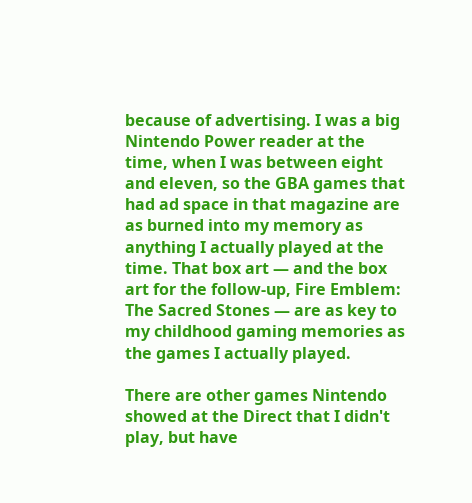because of advertising. I was a big Nintendo Power reader at the time, when I was between eight and eleven, so the GBA games that had ad space in that magazine are as burned into my memory as anything I actually played at the time. That box art — and the box art for the follow-up, Fire Emblem: The Sacred Stones — are as key to my childhood gaming memories as the games I actually played.

There are other games Nintendo showed at the Direct that I didn't play, but have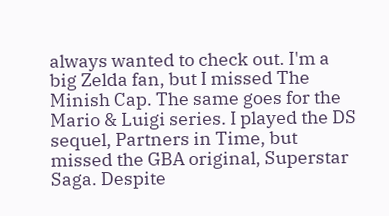always wanted to check out. I'm a big Zelda fan, but I missed The Minish Cap. The same goes for the Mario & Luigi series. I played the DS sequel, Partners in Time, but missed the GBA original, Superstar Saga. Despite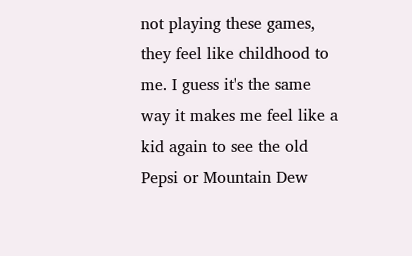not playing these games, they feel like childhood to me. I guess it's the same way it makes me feel like a kid again to see the old Pepsi or Mountain Dew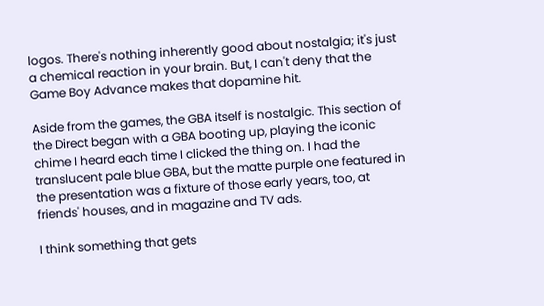logos. There's nothing inherently good about nostalgia; it's just a chemical reaction in your brain. But, I can't deny that the Game Boy Advance makes that dopamine hit.

Aside from the games, the GBA itself is nostalgic. This section of the Direct began with a GBA booting up, playing the iconic chime I heard each time I clicked the thing on. I had the translucent pale blue GBA, but the matte purple one featured in the presentation was a fixture of those early years, too, at friends' houses, and in magazine and TV ads.

I think something that gets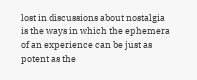lost in discussions about nostalgia is the ways in which the ephemera of an experience can be just as potent as the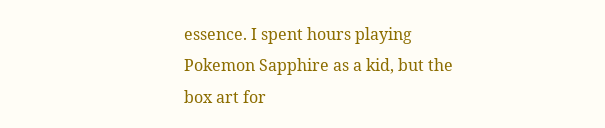essence. I spent hours playing Pokemon Sapphire as a kid, but the box art for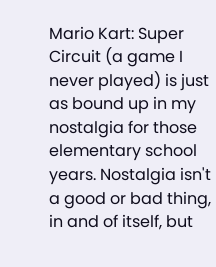Mario Kart: Super Circuit (a game I never played) is just as bound up in my nostalgia for those elementary school years. Nostalgia isn't a good or bad thing, in and of itself, but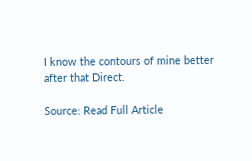I know the contours of mine better after that Direct.

Source: Read Full Article